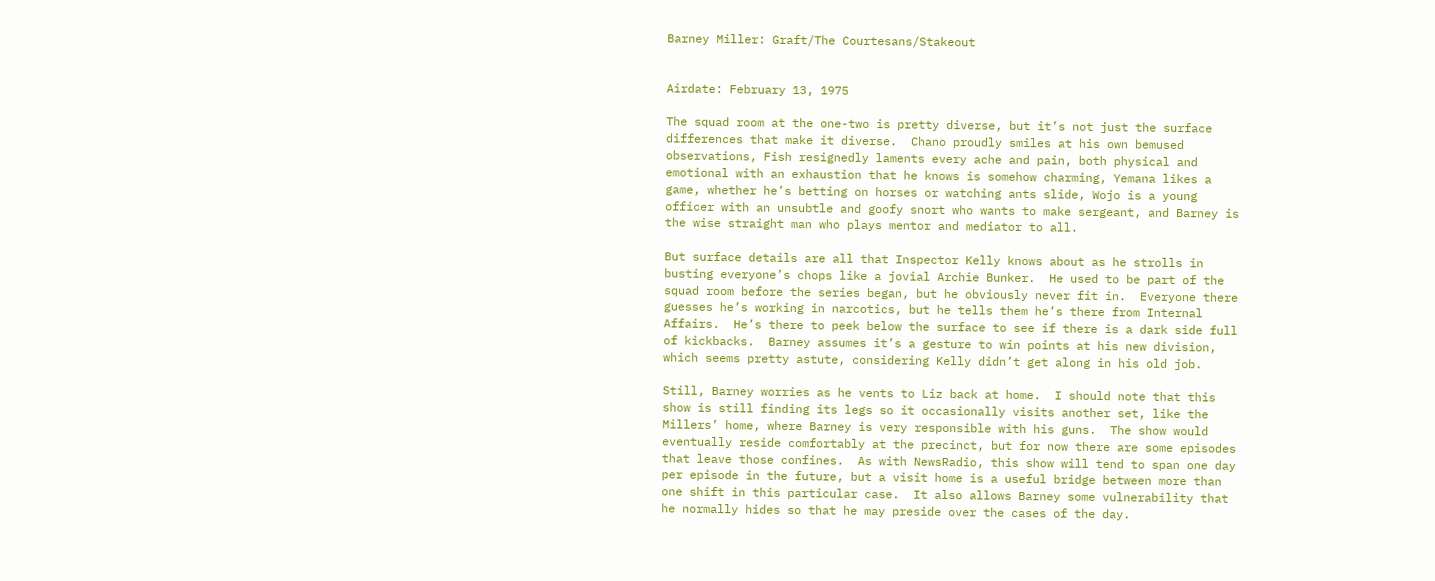Barney Miller: Graft/The Courtesans/Stakeout


Airdate: February 13, 1975

The squad room at the one-two is pretty diverse, but it’s not just the surface differences that make it diverse.  Chano proudly smiles at his own bemused observations, Fish resignedly laments every ache and pain, both physical and emotional with an exhaustion that he knows is somehow charming, Yemana likes a game, whether he’s betting on horses or watching ants slide, Wojo is a young officer with an unsubtle and goofy snort who wants to make sergeant, and Barney is the wise straight man who plays mentor and mediator to all.

But surface details are all that Inspector Kelly knows about as he strolls in busting everyone’s chops like a jovial Archie Bunker.  He used to be part of the squad room before the series began, but he obviously never fit in.  Everyone there guesses he’s working in narcotics, but he tells them he’s there from Internal Affairs.  He’s there to peek below the surface to see if there is a dark side full of kickbacks.  Barney assumes it’s a gesture to win points at his new division, which seems pretty astute, considering Kelly didn’t get along in his old job.

Still, Barney worries as he vents to Liz back at home.  I should note that this show is still finding its legs so it occasionally visits another set, like the Millers’ home, where Barney is very responsible with his guns.  The show would eventually reside comfortably at the precinct, but for now there are some episodes that leave those confines.  As with NewsRadio, this show will tend to span one day per episode in the future, but a visit home is a useful bridge between more than one shift in this particular case.  It also allows Barney some vulnerability that he normally hides so that he may preside over the cases of the day.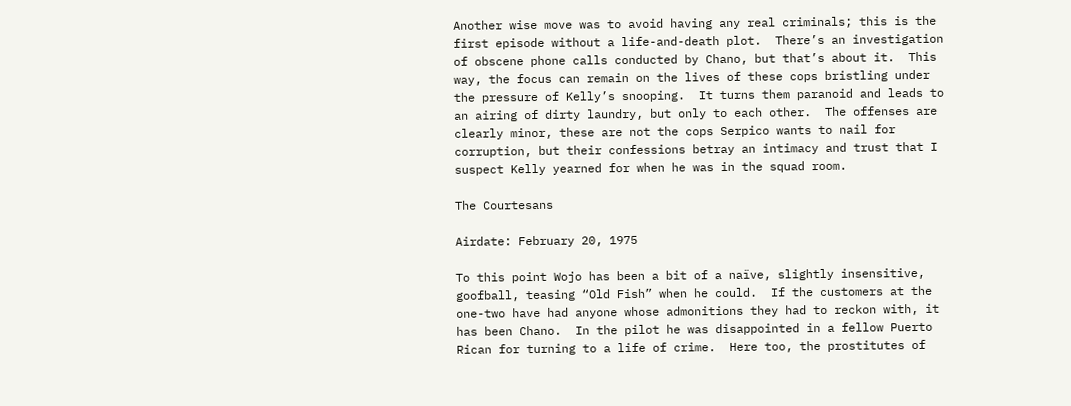Another wise move was to avoid having any real criminals; this is the first episode without a life-and-death plot.  There’s an investigation of obscene phone calls conducted by Chano, but that’s about it.  This way, the focus can remain on the lives of these cops bristling under the pressure of Kelly’s snooping.  It turns them paranoid and leads to an airing of dirty laundry, but only to each other.  The offenses are clearly minor, these are not the cops Serpico wants to nail for corruption, but their confessions betray an intimacy and trust that I suspect Kelly yearned for when he was in the squad room.

The Courtesans

Airdate: February 20, 1975

To this point Wojo has been a bit of a naïve, slightly insensitive, goofball, teasing “Old Fish” when he could.  If the customers at the one-two have had anyone whose admonitions they had to reckon with, it has been Chano.  In the pilot he was disappointed in a fellow Puerto Rican for turning to a life of crime.  Here too, the prostitutes of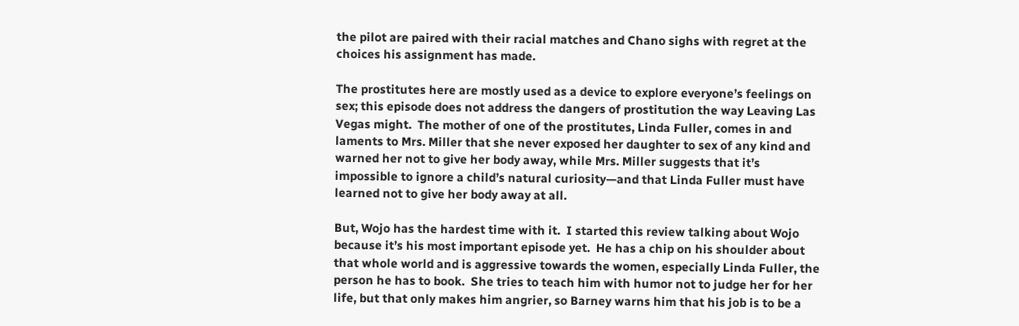the pilot are paired with their racial matches and Chano sighs with regret at the choices his assignment has made.

The prostitutes here are mostly used as a device to explore everyone’s feelings on sex; this episode does not address the dangers of prostitution the way Leaving Las Vegas might.  The mother of one of the prostitutes, Linda Fuller, comes in and laments to Mrs. Miller that she never exposed her daughter to sex of any kind and warned her not to give her body away, while Mrs. Miller suggests that it’s impossible to ignore a child’s natural curiosity—and that Linda Fuller must have learned not to give her body away at all.

But, Wojo has the hardest time with it.  I started this review talking about Wojo because it’s his most important episode yet.  He has a chip on his shoulder about that whole world and is aggressive towards the women, especially Linda Fuller, the person he has to book.  She tries to teach him with humor not to judge her for her life, but that only makes him angrier, so Barney warns him that his job is to be a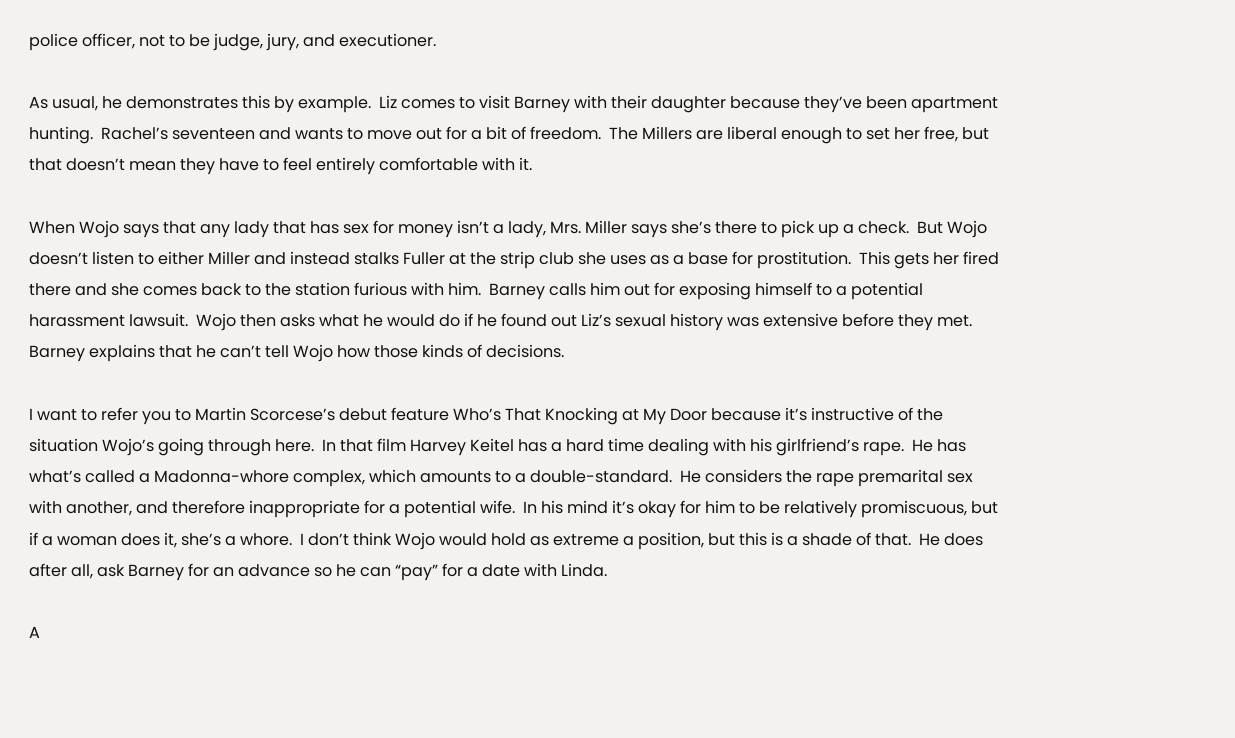police officer, not to be judge, jury, and executioner.

As usual, he demonstrates this by example.  Liz comes to visit Barney with their daughter because they’ve been apartment hunting.  Rachel’s seventeen and wants to move out for a bit of freedom.  The Millers are liberal enough to set her free, but that doesn’t mean they have to feel entirely comfortable with it.

When Wojo says that any lady that has sex for money isn’t a lady, Mrs. Miller says she’s there to pick up a check.  But Wojo doesn’t listen to either Miller and instead stalks Fuller at the strip club she uses as a base for prostitution.  This gets her fired there and she comes back to the station furious with him.  Barney calls him out for exposing himself to a potential harassment lawsuit.  Wojo then asks what he would do if he found out Liz’s sexual history was extensive before they met.  Barney explains that he can’t tell Wojo how those kinds of decisions.

I want to refer you to Martin Scorcese’s debut feature Who’s That Knocking at My Door because it’s instructive of the situation Wojo’s going through here.  In that film Harvey Keitel has a hard time dealing with his girlfriend’s rape.  He has what’s called a Madonna-whore complex, which amounts to a double-standard.  He considers the rape premarital sex with another, and therefore inappropriate for a potential wife.  In his mind it’s okay for him to be relatively promiscuous, but if a woman does it, she’s a whore.  I don’t think Wojo would hold as extreme a position, but this is a shade of that.  He does after all, ask Barney for an advance so he can “pay” for a date with Linda.

A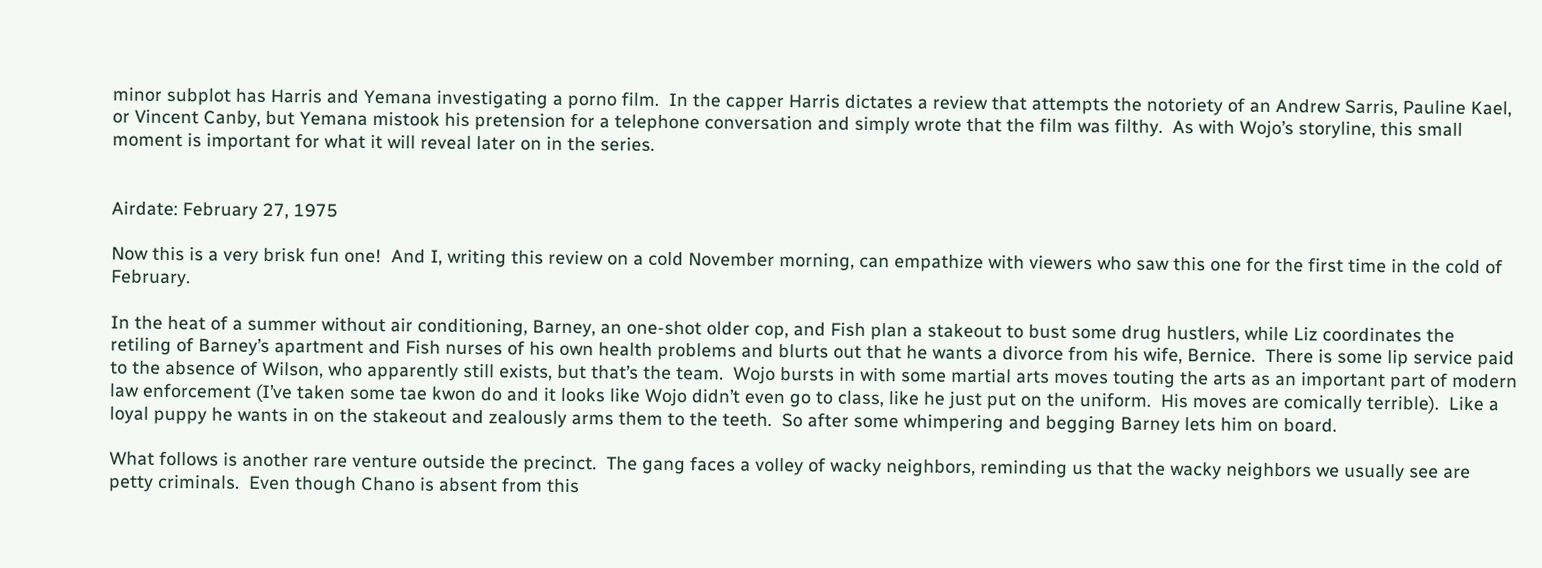minor subplot has Harris and Yemana investigating a porno film.  In the capper Harris dictates a review that attempts the notoriety of an Andrew Sarris, Pauline Kael, or Vincent Canby, but Yemana mistook his pretension for a telephone conversation and simply wrote that the film was filthy.  As with Wojo’s storyline, this small moment is important for what it will reveal later on in the series.


Airdate: February 27, 1975

Now this is a very brisk fun one!  And I, writing this review on a cold November morning, can empathize with viewers who saw this one for the first time in the cold of February.

In the heat of a summer without air conditioning, Barney, an one-shot older cop, and Fish plan a stakeout to bust some drug hustlers, while Liz coordinates the retiling of Barney’s apartment and Fish nurses of his own health problems and blurts out that he wants a divorce from his wife, Bernice.  There is some lip service paid to the absence of Wilson, who apparently still exists, but that’s the team.  Wojo bursts in with some martial arts moves touting the arts as an important part of modern law enforcement (I’ve taken some tae kwon do and it looks like Wojo didn’t even go to class, like he just put on the uniform.  His moves are comically terrible).  Like a loyal puppy he wants in on the stakeout and zealously arms them to the teeth.  So after some whimpering and begging Barney lets him on board.

What follows is another rare venture outside the precinct.  The gang faces a volley of wacky neighbors, reminding us that the wacky neighbors we usually see are petty criminals.  Even though Chano is absent from this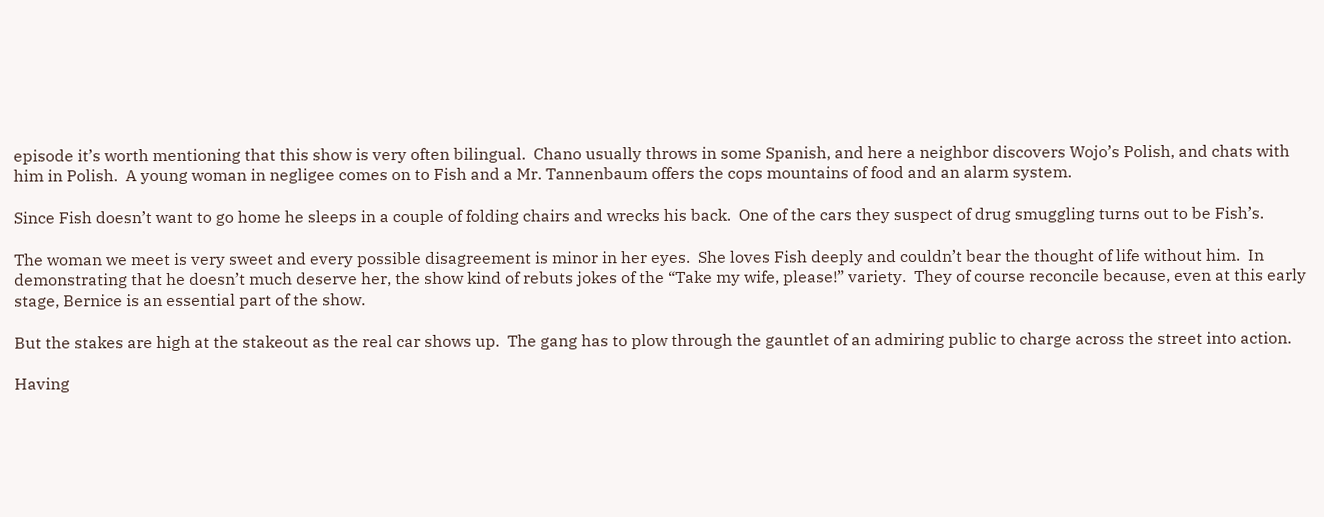episode it’s worth mentioning that this show is very often bilingual.  Chano usually throws in some Spanish, and here a neighbor discovers Wojo’s Polish, and chats with him in Polish.  A young woman in negligee comes on to Fish and a Mr. Tannenbaum offers the cops mountains of food and an alarm system.

Since Fish doesn’t want to go home he sleeps in a couple of folding chairs and wrecks his back.  One of the cars they suspect of drug smuggling turns out to be Fish’s.

The woman we meet is very sweet and every possible disagreement is minor in her eyes.  She loves Fish deeply and couldn’t bear the thought of life without him.  In demonstrating that he doesn’t much deserve her, the show kind of rebuts jokes of the “Take my wife, please!” variety.  They of course reconcile because, even at this early stage, Bernice is an essential part of the show.

But the stakes are high at the stakeout as the real car shows up.  The gang has to plow through the gauntlet of an admiring public to charge across the street into action.

Having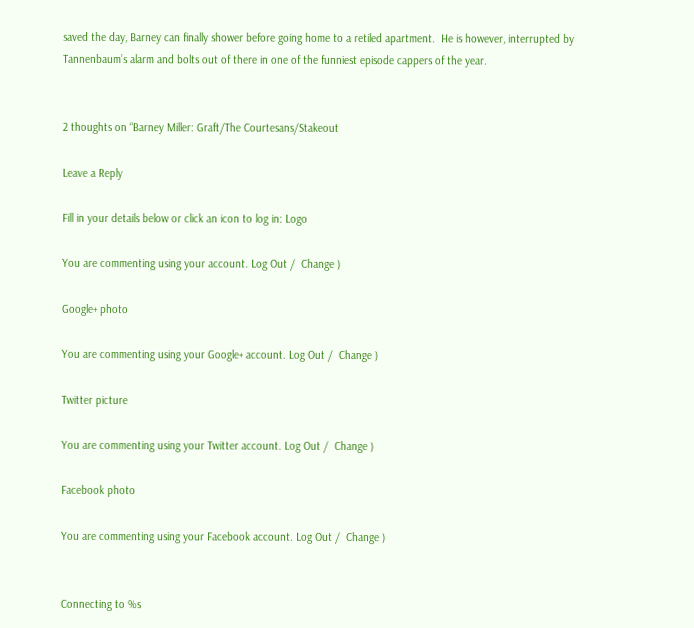saved the day, Barney can finally shower before going home to a retiled apartment.  He is however, interrupted by Tannenbaum’s alarm and bolts out of there in one of the funniest episode cappers of the year.


2 thoughts on “Barney Miller: Graft/The Courtesans/Stakeout

Leave a Reply

Fill in your details below or click an icon to log in: Logo

You are commenting using your account. Log Out /  Change )

Google+ photo

You are commenting using your Google+ account. Log Out /  Change )

Twitter picture

You are commenting using your Twitter account. Log Out /  Change )

Facebook photo

You are commenting using your Facebook account. Log Out /  Change )


Connecting to %s